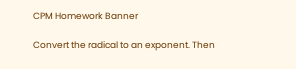CPM Homework Banner

Convert the radical to an exponent. Then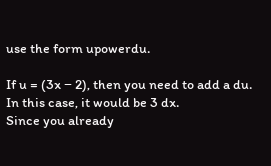use the form upowerdu.

If u = (3x − 2), then you need to add a du. In this case, it would be 3 dx.
Since you already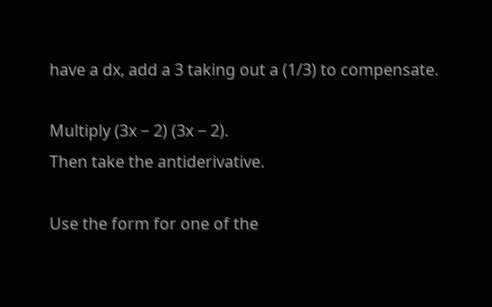have a dx, add a 3 taking out a (1/3) to compensate.

Multiply (3x − 2) (3x − 2).
Then take the antiderivative.

Use the form for one of the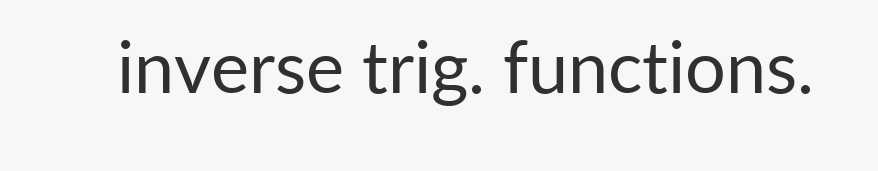inverse trig. functions.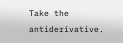Take the antiderivative.